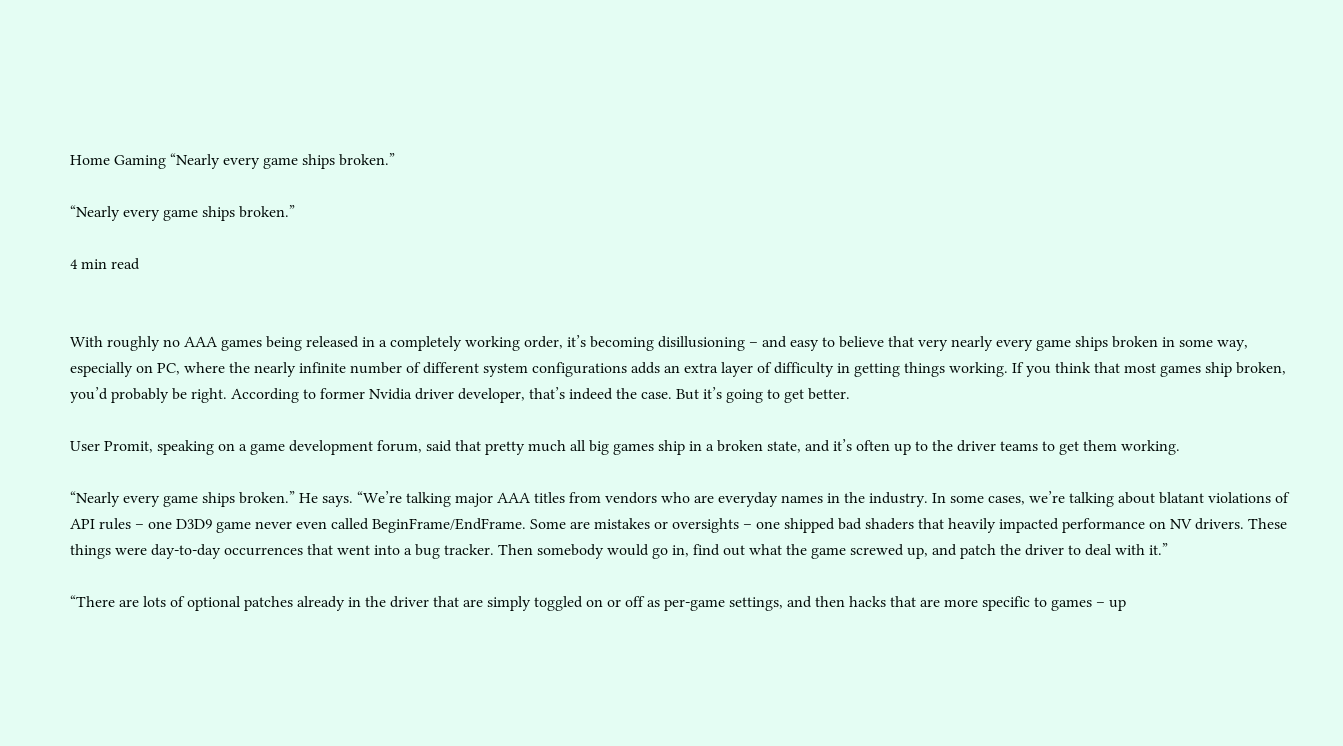Home Gaming “Nearly every game ships broken.”

“Nearly every game ships broken.”

4 min read


With roughly no AAA games being released in a completely working order, it’s becoming disillusioning – and easy to believe that very nearly every game ships broken in some way, especially on PC, where the nearly infinite number of different system configurations adds an extra layer of difficulty in getting things working. If you think that most games ship broken, you’d probably be right. According to former Nvidia driver developer, that’s indeed the case. But it’s going to get better.

User Promit, speaking on a game development forum, said that pretty much all big games ship in a broken state, and it’s often up to the driver teams to get them working.

“Nearly every game ships broken.” He says. “We’re talking major AAA titles from vendors who are everyday names in the industry. In some cases, we’re talking about blatant violations of API rules – one D3D9 game never even called BeginFrame/EndFrame. Some are mistakes or oversights – one shipped bad shaders that heavily impacted performance on NV drivers. These things were day-to-day occurrences that went into a bug tracker. Then somebody would go in, find out what the game screwed up, and patch the driver to deal with it.”

“There are lots of optional patches already in the driver that are simply toggled on or off as per-game settings, and then hacks that are more specific to games – up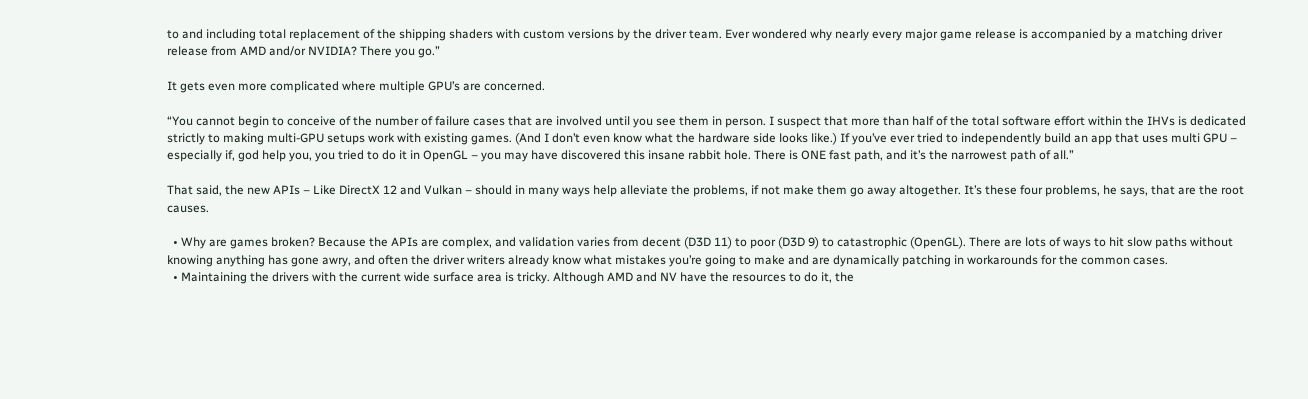to and including total replacement of the shipping shaders with custom versions by the driver team. Ever wondered why nearly every major game release is accompanied by a matching driver release from AMD and/or NVIDIA? There you go.”

It gets even more complicated where multiple GPU’s are concerned.

“You cannot begin to conceive of the number of failure cases that are involved until you see them in person. I suspect that more than half of the total software effort within the IHVs is dedicated strictly to making multi-GPU setups work with existing games. (And I don’t even know what the hardware side looks like.) If you’ve ever tried to independently build an app that uses multi GPU – especially if, god help you, you tried to do it in OpenGL – you may have discovered this insane rabbit hole. There is ONE fast path, and it’s the narrowest path of all.”

That said, the new APIs – Like DirectX 12 and Vulkan – should in many ways help alleviate the problems, if not make them go away altogether. It’s these four problems, he says, that are the root causes.

  • Why are games broken? Because the APIs are complex, and validation varies from decent (D3D 11) to poor (D3D 9) to catastrophic (OpenGL). There are lots of ways to hit slow paths without knowing anything has gone awry, and often the driver writers already know what mistakes you’re going to make and are dynamically patching in workarounds for the common cases.
  • Maintaining the drivers with the current wide surface area is tricky. Although AMD and NV have the resources to do it, the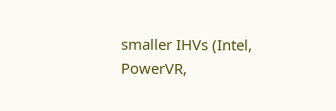smaller IHVs (Intel, PowerVR,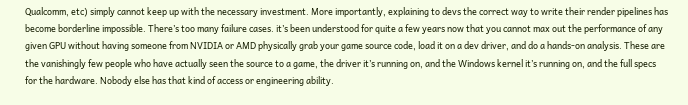Qualcomm, etc) simply cannot keep up with the necessary investment. More importantly, explaining to devs the correct way to write their render pipelines has become borderline impossible. There’s too many failure cases. it’s been understood for quite a few years now that you cannot max out the performance of any given GPU without having someone from NVIDIA or AMD physically grab your game source code, load it on a dev driver, and do a hands-on analysis. These are the vanishingly few people who have actually seen the source to a game, the driver it’s running on, and the Windows kernel it’s running on, and the full specs for the hardware. Nobody else has that kind of access or engineering ability.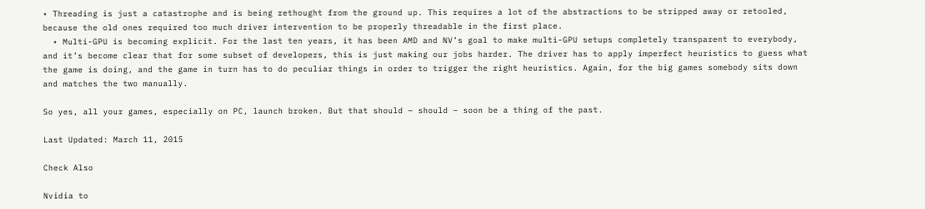• Threading is just a catastrophe and is being rethought from the ground up. This requires a lot of the abstractions to be stripped away or retooled, because the old ones required too much driver intervention to be properly threadable in the first place.
  • Multi-GPU is becoming explicit. For the last ten years, it has been AMD and NV’s goal to make multi-GPU setups completely transparent to everybody, and it’s become clear that for some subset of developers, this is just making our jobs harder. The driver has to apply imperfect heuristics to guess what the game is doing, and the game in turn has to do peculiar things in order to trigger the right heuristics. Again, for the big games somebody sits down and matches the two manually.

So yes, all your games, especially on PC, launch broken. But that should – should – soon be a thing of the past.

Last Updated: March 11, 2015

Check Also

Nvidia to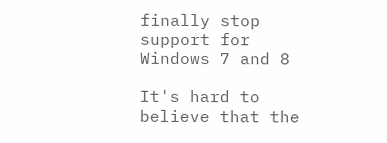finally stop support for Windows 7 and 8

It's hard to believe that the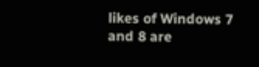likes of Windows 7 and 8 are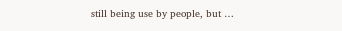still being use by people, but …